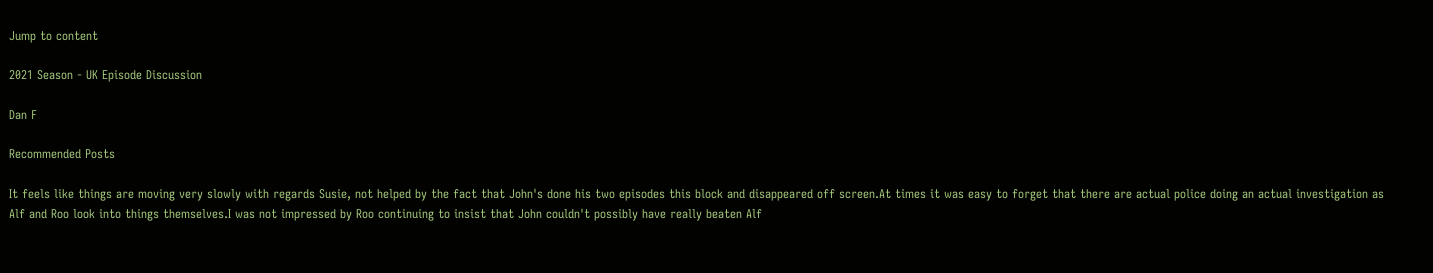Jump to content

2021 Season - UK Episode Discussion

Dan F

Recommended Posts

It feels like things are moving very slowly with regards Susie, not helped by the fact that John's done his two episodes this block and disappeared off screen.At times it was easy to forget that there are actual police doing an actual investigation as Alf and Roo look into things themselves.I was not impressed by Roo continuing to insist that John couldn't possibly have really beaten Alf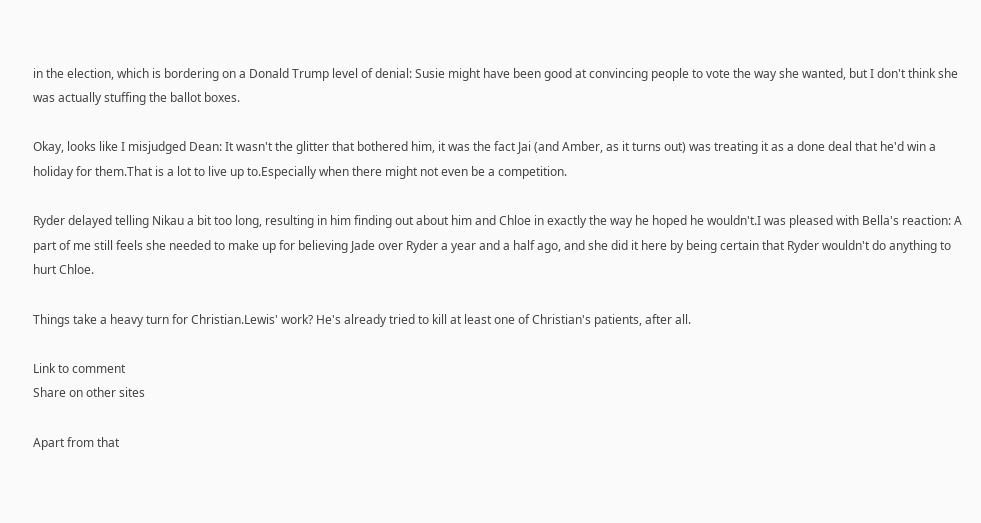in the election, which is bordering on a Donald Trump level of denial: Susie might have been good at convincing people to vote the way she wanted, but I don't think she was actually stuffing the ballot boxes.

Okay, looks like I misjudged Dean: It wasn't the glitter that bothered him, it was the fact Jai (and Amber, as it turns out) was treating it as a done deal that he'd win a holiday for them.That is a lot to live up to.Especially when there might not even be a competition.

Ryder delayed telling Nikau a bit too long, resulting in him finding out about him and Chloe in exactly the way he hoped he wouldn't.I was pleased with Bella's reaction: A part of me still feels she needed to make up for believing Jade over Ryder a year and a half ago, and she did it here by being certain that Ryder wouldn't do anything to hurt Chloe.

Things take a heavy turn for Christian.Lewis' work? He's already tried to kill at least one of Christian's patients, after all.

Link to comment
Share on other sites

Apart from that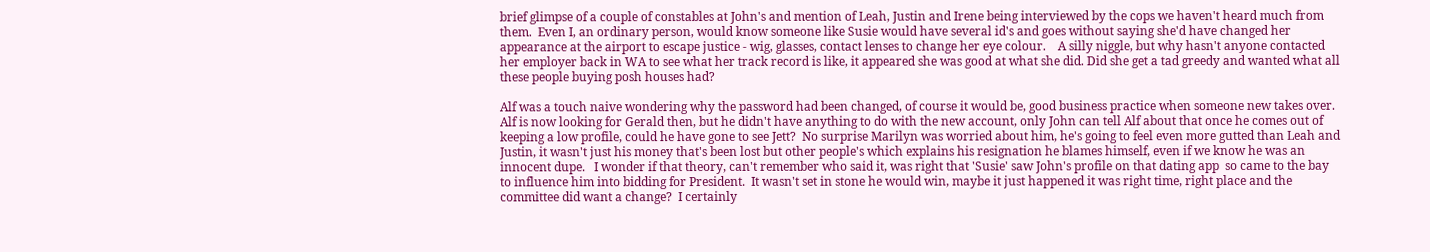brief glimpse of a couple of constables at John's and mention of Leah, Justin and Irene being interviewed by the cops we haven't heard much from them.  Even I, an ordinary person, would know someone like Susie would have several id's and goes without saying she'd have changed her appearance at the airport to escape justice - wig, glasses, contact lenses to change her eye colour.    A silly niggle, but why hasn't anyone contacted her employer back in WA to see what her track record is like, it appeared she was good at what she did. Did she get a tad greedy and wanted what all these people buying posh houses had?

Alf was a touch naive wondering why the password had been changed, of course it would be, good business practice when someone new takes over.  Alf is now looking for Gerald then, but he didn't have anything to do with the new account, only John can tell Alf about that once he comes out of keeping a low profile, could he have gone to see Jett?  No surprise Marilyn was worried about him, he's going to feel even more gutted than Leah and Justin, it wasn't just his money that's been lost but other people's which explains his resignation he blames himself, even if we know he was an innocent dupe.   I wonder if that theory, can't remember who said it, was right that 'Susie' saw John's profile on that dating app  so came to the bay to influence him into bidding for President.  It wasn't set in stone he would win, maybe it just happened it was right time, right place and the committee did want a change?  I certainly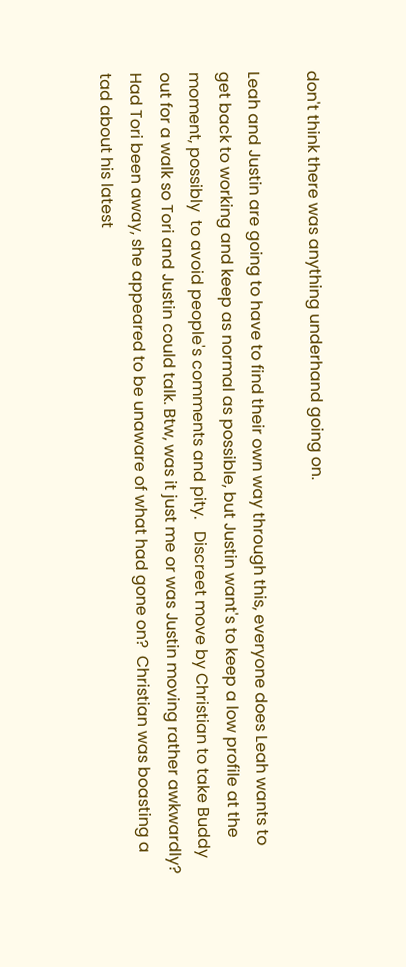don't think there was anything underhand going on.

Leah and Justin are going to have to find their own way through this, everyone does Leah wants to get back to working and keep as normal as possible, but Justin want's to keep a low profile at the moment, possibly  to avoid people's comments and pity.   Discreet move by Christian to take Buddy out for a walk so Tori and Justin could talk. Btw, was it just me or was Justin moving rather awkwardly?  Had Tori been away, she appeared to be unaware of what had gone on?  Christian was boasting a tad about his latest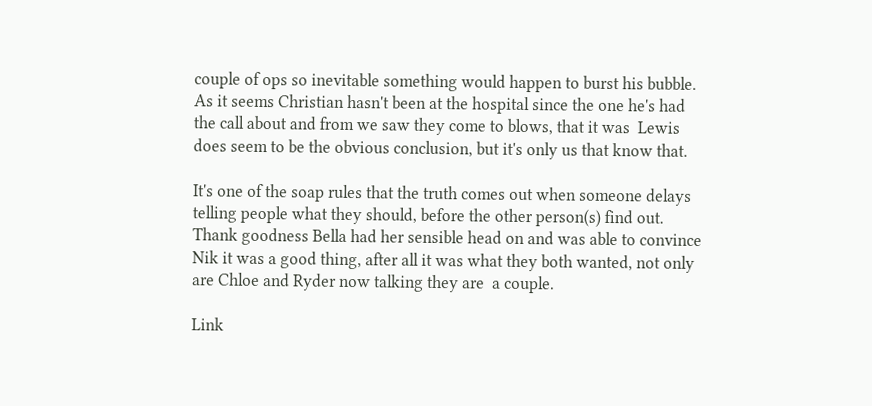couple of ops so inevitable something would happen to burst his bubble.   As it seems Christian hasn't been at the hospital since the one he's had the call about and from we saw they come to blows, that it was  Lewis does seem to be the obvious conclusion, but it's only us that know that.

It's one of the soap rules that the truth comes out when someone delays telling people what they should, before the other person(s) find out.  Thank goodness Bella had her sensible head on and was able to convince Nik it was a good thing, after all it was what they both wanted, not only are Chloe and Ryder now talking they are  a couple.

Link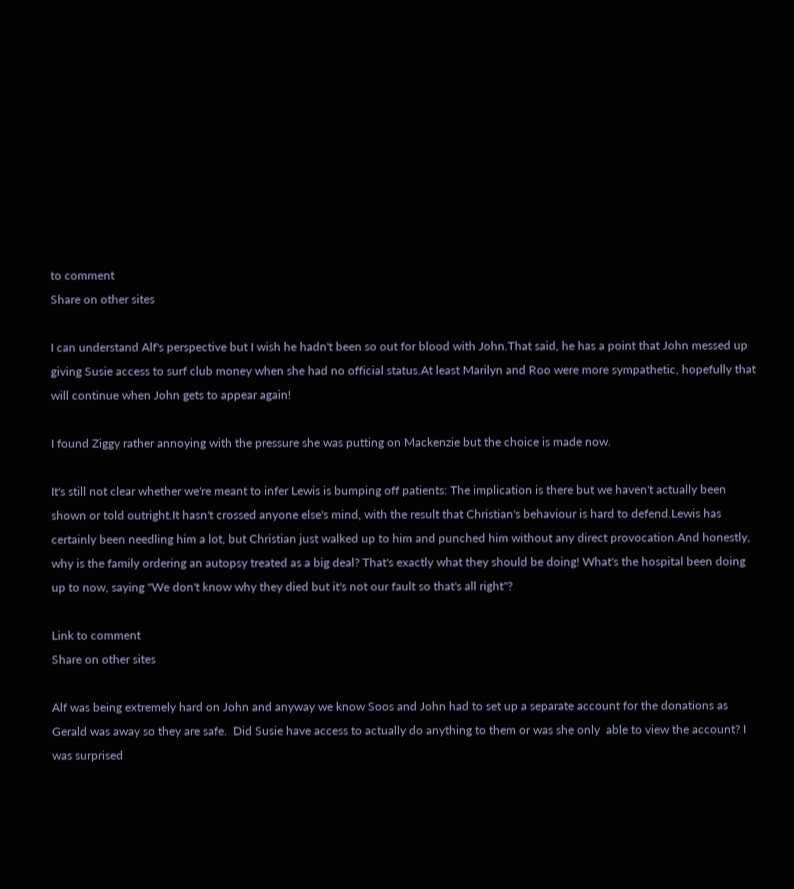to comment
Share on other sites

I can understand Alf's perspective but I wish he hadn't been so out for blood with John.That said, he has a point that John messed up giving Susie access to surf club money when she had no official status.At least Marilyn and Roo were more sympathetic, hopefully that will continue when John gets to appear again!

I found Ziggy rather annoying with the pressure she was putting on Mackenzie but the choice is made now.

It's still not clear whether we're meant to infer Lewis is bumping off patients: The implication is there but we haven't actually been shown or told outright.It hasn't crossed anyone else's mind, with the result that Christian's behaviour is hard to defend.Lewis has certainly been needling him a lot, but Christian just walked up to him and punched him without any direct provocation.And honestly, why is the family ordering an autopsy treated as a big deal? That's exactly what they should be doing! What's the hospital been doing up to now, saying "We don't know why they died but it's not our fault so that's all right"?

Link to comment
Share on other sites

Alf was being extremely hard on John and anyway we know Soos and John had to set up a separate account for the donations as Gerald was away so they are safe.  Did Susie have access to actually do anything to them or was she only  able to view the account? I was surprised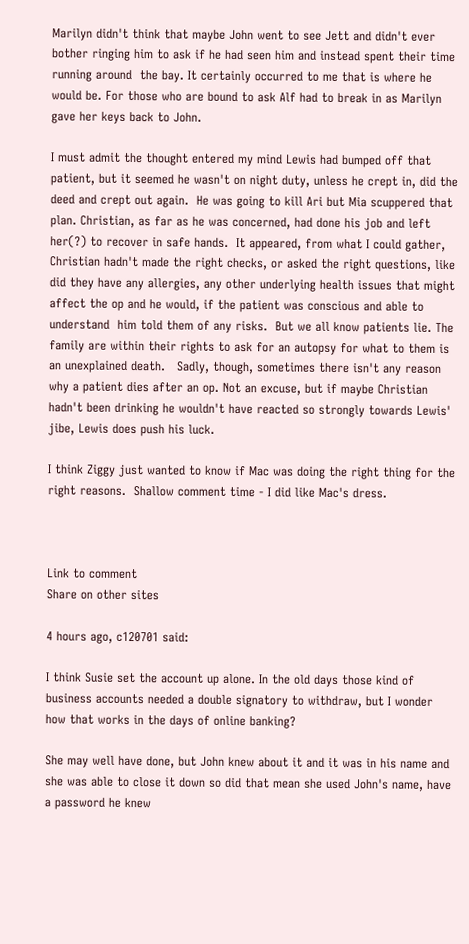Marilyn didn't think that maybe John went to see Jett and didn't ever bother ringing him to ask if he had seen him and instead spent their time running around  the bay. It certainly occurred to me that is where he would be. For those who are bound to ask Alf had to break in as Marilyn gave her keys back to John.

I must admit the thought entered my mind Lewis had bumped off that patient, but it seemed he wasn't on night duty, unless he crept in, did the deed and crept out again.  He was going to kill Ari but Mia scuppered that plan. Christian, as far as he was concerned, had done his job and left her(?) to recover in safe hands.  It appeared, from what I could gather, Christian hadn't made the right checks, or asked the right questions, like did they have any allergies, any other underlying health issues that might affect the op and he would, if the patient was conscious and able to understand  him told them of any risks.  But we all know patients lie. The family are within their rights to ask for an autopsy for what to them is an unexplained death.   Sadly, though, sometimes there isn't any reason why a patient dies after an op. Not an excuse, but if maybe Christian hadn't been drinking he wouldn't have reacted so strongly towards Lewis' jibe, Lewis does push his luck.

I think Ziggy just wanted to know if Mac was doing the right thing for the right reasons.  Shallow comment time - I did like Mac's dress.



Link to comment
Share on other sites

4 hours ago, c120701 said:

I think Susie set the account up alone. In the old days those kind of business accounts needed a double signatory to withdraw, but I wonder how that works in the days of online banking?

She may well have done, but John knew about it and it was in his name and she was able to close it down so did that mean she used John's name, have  a password he knew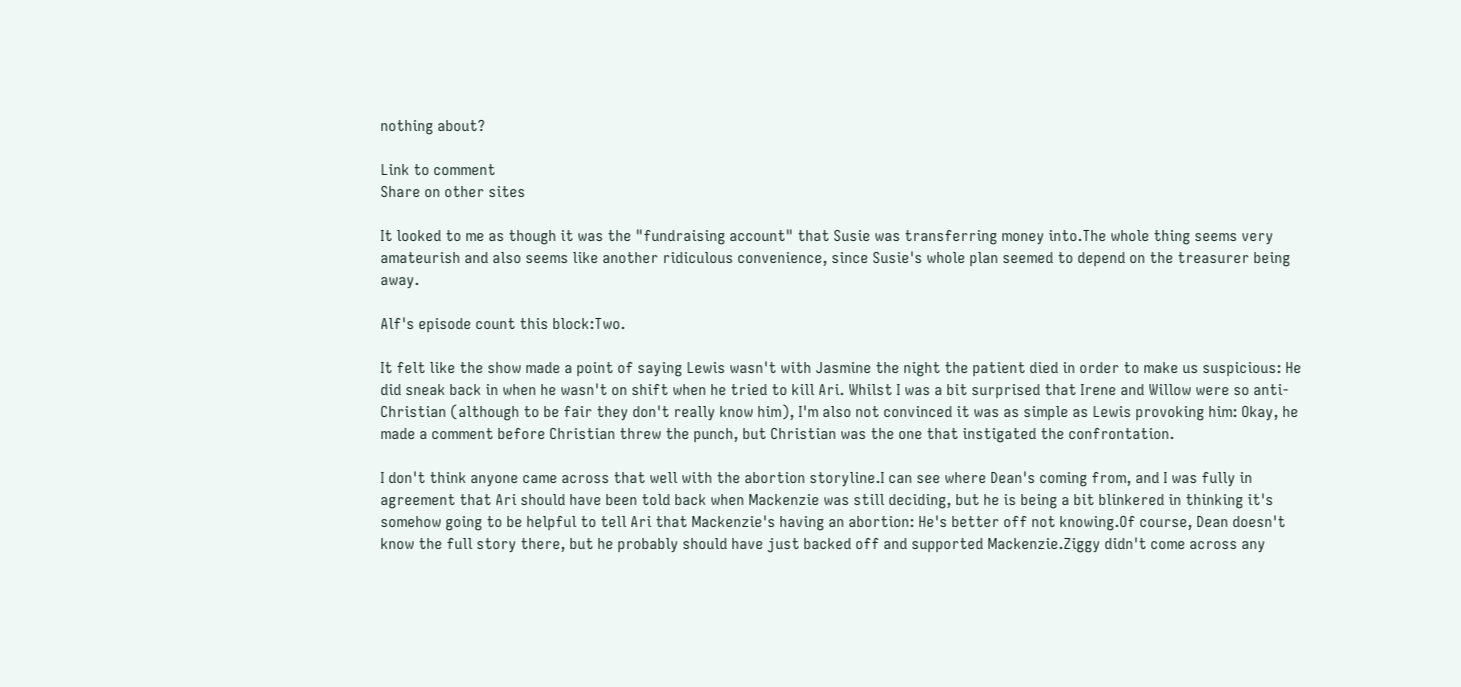nothing about?

Link to comment
Share on other sites

It looked to me as though it was the "fundraising account" that Susie was transferring money into.The whole thing seems very amateurish and also seems like another ridiculous convenience, since Susie's whole plan seemed to depend on the treasurer being away.

Alf's episode count this block:Two.

It felt like the show made a point of saying Lewis wasn't with Jasmine the night the patient died in order to make us suspicious: He did sneak back in when he wasn't on shift when he tried to kill Ari. Whilst I was a bit surprised that Irene and Willow were so anti-Christian (although to be fair they don't really know him), I'm also not convinced it was as simple as Lewis provoking him: Okay, he made a comment before Christian threw the punch, but Christian was the one that instigated the confrontation.

I don't think anyone came across that well with the abortion storyline.I can see where Dean's coming from, and I was fully in agreement that Ari should have been told back when Mackenzie was still deciding, but he is being a bit blinkered in thinking it's somehow going to be helpful to tell Ari that Mackenzie's having an abortion: He's better off not knowing.Of course, Dean doesn't know the full story there, but he probably should have just backed off and supported Mackenzie.Ziggy didn't come across any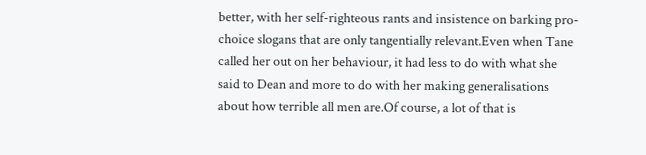better, with her self-righteous rants and insistence on barking pro-choice slogans that are only tangentially relevant.Even when Tane called her out on her behaviour, it had less to do with what she said to Dean and more to do with her making generalisations about how terrible all men are.Of course, a lot of that is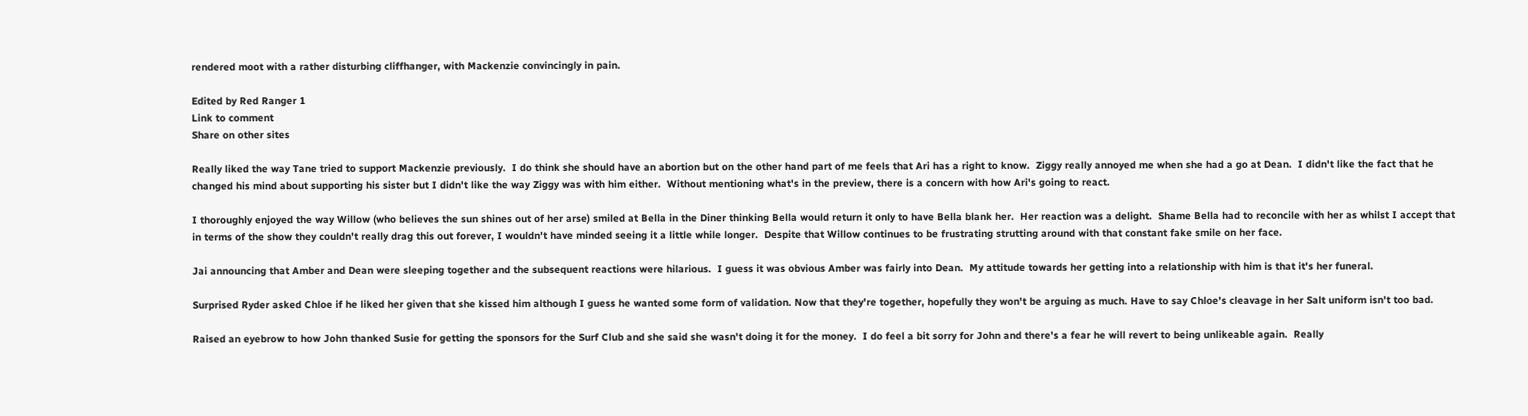rendered moot with a rather disturbing cliffhanger, with Mackenzie convincingly in pain.

Edited by Red Ranger 1
Link to comment
Share on other sites

Really liked the way Tane tried to support Mackenzie previously.  I do think she should have an abortion but on the other hand part of me feels that Ari has a right to know.  Ziggy really annoyed me when she had a go at Dean.  I didn't like the fact that he changed his mind about supporting his sister but I didn't like the way Ziggy was with him either.  Without mentioning what's in the preview, there is a concern with how Ari's going to react.

I thoroughly enjoyed the way Willow (who believes the sun shines out of her arse) smiled at Bella in the Diner thinking Bella would return it only to have Bella blank her.  Her reaction was a delight.  Shame Bella had to reconcile with her as whilst I accept that in terms of the show they couldn't really drag this out forever, I wouldn't have minded seeing it a little while longer.  Despite that Willow continues to be frustrating strutting around with that constant fake smile on her face.

Jai announcing that Amber and Dean were sleeping together and the subsequent reactions were hilarious.  I guess it was obvious Amber was fairly into Dean.  My attitude towards her getting into a relationship with him is that it's her funeral.

Surprised Ryder asked Chloe if he liked her given that she kissed him although I guess he wanted some form of validation. Now that they're together, hopefully they won't be arguing as much. Have to say Chloe's cleavage in her Salt uniform isn't too bad.

Raised an eyebrow to how John thanked Susie for getting the sponsors for the Surf Club and she said she wasn't doing it for the money.  I do feel a bit sorry for John and there's a fear he will revert to being unlikeable again.  Really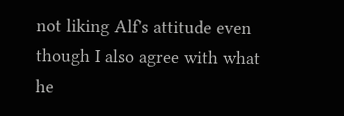not liking Alf's attitude even though I also agree with what he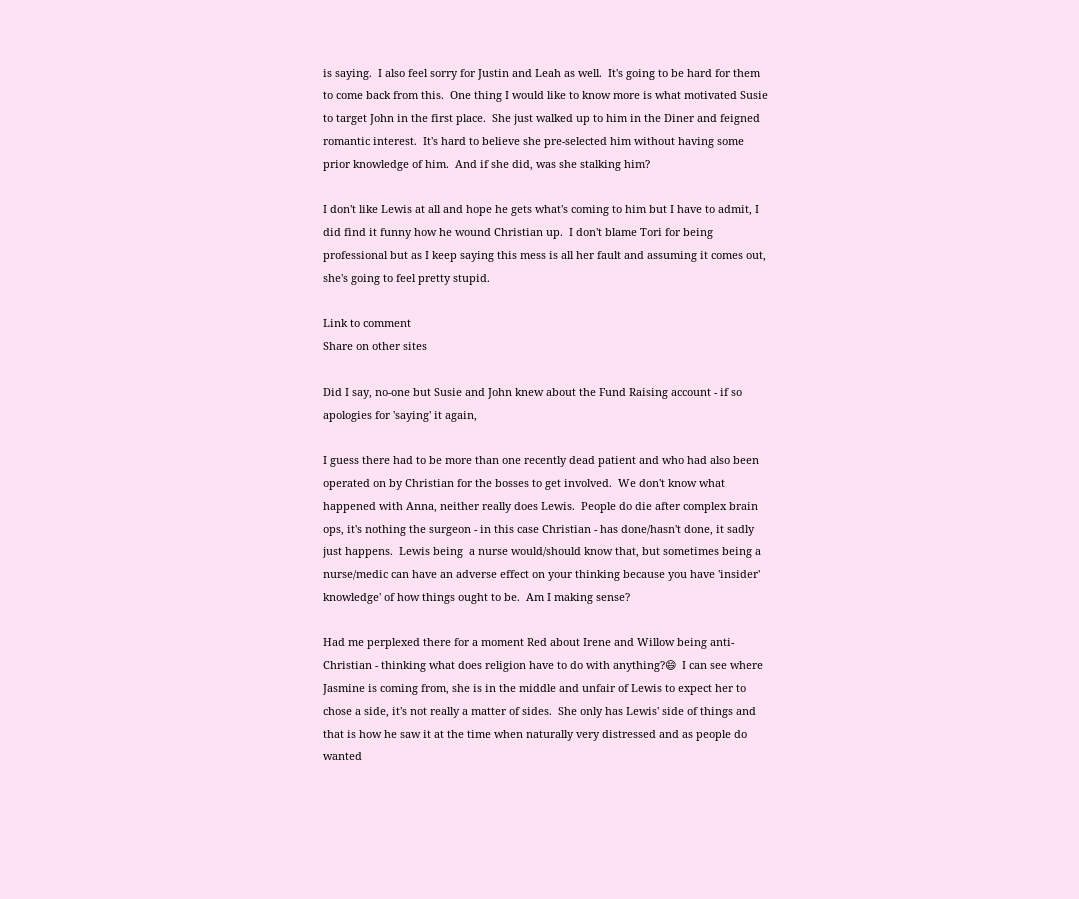is saying.  I also feel sorry for Justin and Leah as well.  It's going to be hard for them to come back from this.  One thing I would like to know more is what motivated Susie to target John in the first place.  She just walked up to him in the Diner and feigned romantic interest.  It's hard to believe she pre-selected him without having some prior knowledge of him.  And if she did, was she stalking him?

I don't like Lewis at all and hope he gets what's coming to him but I have to admit, I did find it funny how he wound Christian up.  I don't blame Tori for being professional but as I keep saying this mess is all her fault and assuming it comes out, she's going to feel pretty stupid.

Link to comment
Share on other sites

Did I say, no-one but Susie and John knew about the Fund Raising account - if so apologies for 'saying' it again,

I guess there had to be more than one recently dead patient and who had also been operated on by Christian for the bosses to get involved.  We don't know what happened with Anna, neither really does Lewis.  People do die after complex brain ops, it's nothing the surgeon - in this case Christian - has done/hasn't done, it sadly just happens.  Lewis being  a nurse would/should know that, but sometimes being a nurse/medic can have an adverse effect on your thinking because you have 'insider' knowledge' of how things ought to be.  Am I making sense?

Had me perplexed there for a moment Red about Irene and Willow being anti-Christian - thinking what does religion have to do with anything?😄  I can see where Jasmine is coming from, she is in the middle and unfair of Lewis to expect her to chose a side, it's not really a matter of sides.  She only has Lewis' side of things and that is how he saw it at the time when naturally very distressed and as people do wanted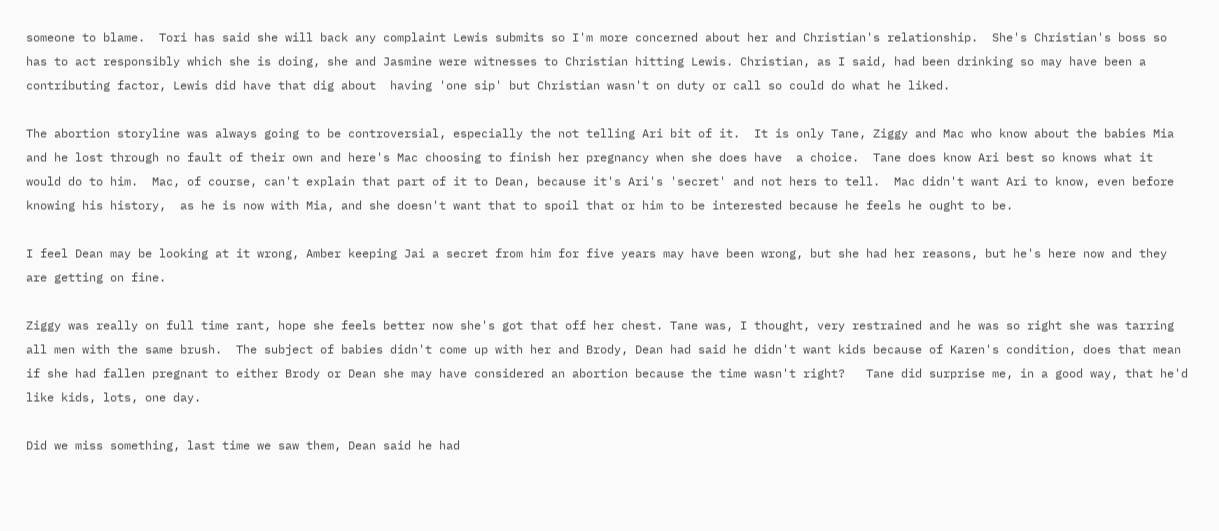someone to blame.  Tori has said she will back any complaint Lewis submits so I'm more concerned about her and Christian's relationship.  She's Christian's boss so has to act responsibly which she is doing, she and Jasmine were witnesses to Christian hitting Lewis. Christian, as I said, had been drinking so may have been a contributing factor, Lewis did have that dig about  having 'one sip' but Christian wasn't on duty or call so could do what he liked.

The abortion storyline was always going to be controversial, especially the not telling Ari bit of it.  It is only Tane, Ziggy and Mac who know about the babies Mia and he lost through no fault of their own and here's Mac choosing to finish her pregnancy when she does have  a choice.  Tane does know Ari best so knows what it would do to him.  Mac, of course, can't explain that part of it to Dean, because it's Ari's 'secret' and not hers to tell.  Mac didn't want Ari to know, even before knowing his history,  as he is now with Mia, and she doesn't want that to spoil that or him to be interested because he feels he ought to be.

I feel Dean may be looking at it wrong, Amber keeping Jai a secret from him for five years may have been wrong, but she had her reasons, but he's here now and they are getting on fine.

Ziggy was really on full time rant, hope she feels better now she's got that off her chest. Tane was, I thought, very restrained and he was so right she was tarring all men with the same brush.  The subject of babies didn't come up with her and Brody, Dean had said he didn't want kids because of Karen's condition, does that mean if she had fallen pregnant to either Brody or Dean she may have considered an abortion because the time wasn't right?   Tane did surprise me, in a good way, that he'd like kids, lots, one day.

Did we miss something, last time we saw them, Dean said he had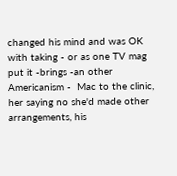changed his mind and was OK with taking - or as one TV mag put it -brings -an other Americanism -  Mac to the clinic, her saying no she'd made other arrangements, his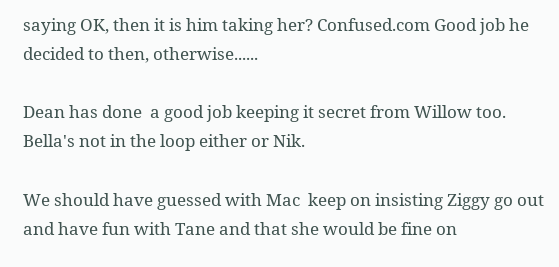saying OK, then it is him taking her? Confused.com Good job he decided to then, otherwise......

Dean has done  a good job keeping it secret from Willow too.  Bella's not in the loop either or Nik.

We should have guessed with Mac  keep on insisting Ziggy go out and have fun with Tane and that she would be fine on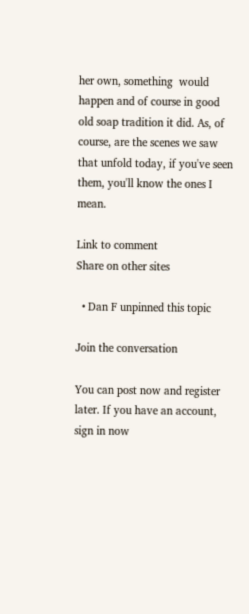her own, something  would happen and of course in good old soap tradition it did. As, of course, are the scenes we saw that unfold today, if you've seen them, you'll know the ones I mean.

Link to comment
Share on other sites

  • Dan F unpinned this topic

Join the conversation

You can post now and register later. If you have an account, sign in now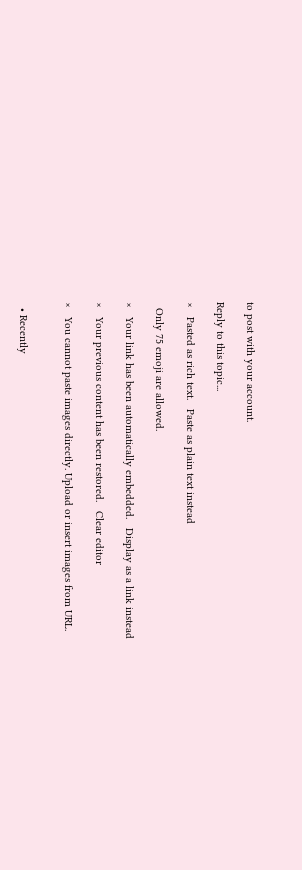to post with your account.

Reply to this topic...

×   Pasted as rich text.   Paste as plain text instead

  Only 75 emoji are allowed.

×   Your link has been automatically embedded.   Display as a link instead

×   Your previous content has been restored.   Clear editor

×   You cannot paste images directly. Upload or insert images from URL.


  • Recently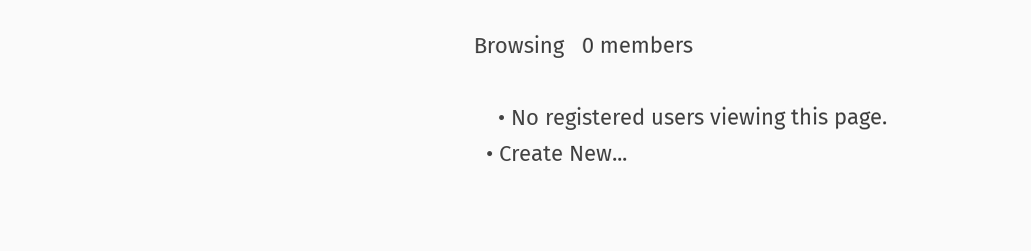Browsing   0 members

    • No registered users viewing this page.
  • Create New...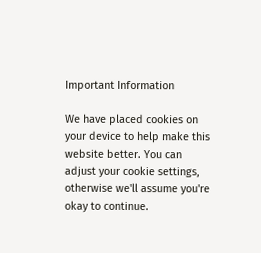Important Information

We have placed cookies on your device to help make this website better. You can adjust your cookie settings, otherwise we'll assume you're okay to continue.